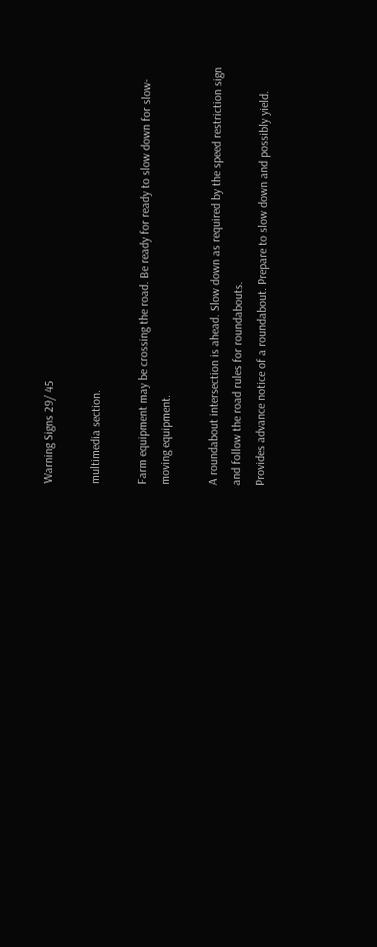Warning Signs 29/ 45

multimedia section.

Farm equipment may be crossing the road. Be ready for ready to slow down for slow-moving equipment.

A roundabout intersection is ahead. Slow down as required by the speed restriction sign and follow the road rules for roundabouts.
Provides advance notice of a roundabout. Prepare to slow down and possibly yield.